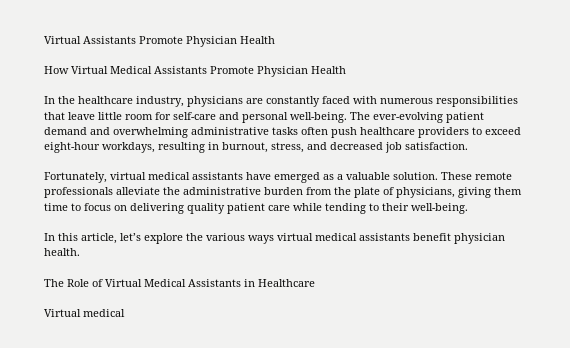Virtual Assistants Promote Physician Health

How Virtual Medical Assistants Promote Physician Health

In the healthcare industry, physicians are constantly faced with numerous responsibilities that leave little room for self-care and personal well-being. The ever-evolving patient demand and overwhelming administrative tasks often push healthcare providers to exceed eight-hour workdays, resulting in burnout, stress, and decreased job satisfaction.

Fortunately, virtual medical assistants have emerged as a valuable solution. These remote professionals alleviate the administrative burden from the plate of physicians, giving them time to focus on delivering quality patient care while tending to their well-being.

In this article, let’s explore the various ways virtual medical assistants benefit physician health.

The Role of Virtual Medical Assistants in Healthcare

Virtual medical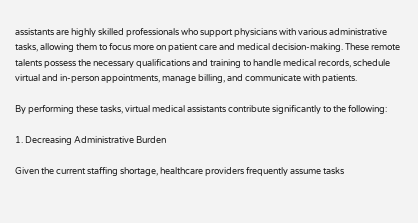assistants are highly skilled professionals who support physicians with various administrative tasks, allowing them to focus more on patient care and medical decision-making. These remote talents possess the necessary qualifications and training to handle medical records, schedule virtual and in-person appointments, manage billing, and communicate with patients.

By performing these tasks, virtual medical assistants contribute significantly to the following:

1. Decreasing Administrative Burden

Given the current staffing shortage, healthcare providers frequently assume tasks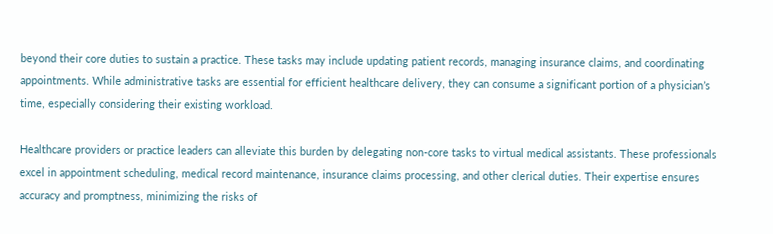beyond their core duties to sustain a practice. These tasks may include updating patient records, managing insurance claims, and coordinating appointments. While administrative tasks are essential for efficient healthcare delivery, they can consume a significant portion of a physician’s time, especially considering their existing workload.

Healthcare providers or practice leaders can alleviate this burden by delegating non-core tasks to virtual medical assistants. These professionals excel in appointment scheduling, medical record maintenance, insurance claims processing, and other clerical duties. Their expertise ensures accuracy and promptness, minimizing the risks of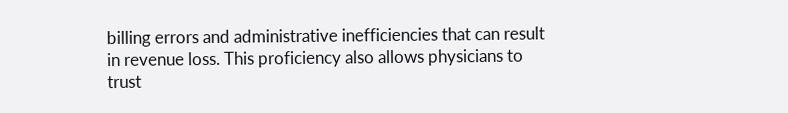billing errors and administrative inefficiencies that can result in revenue loss. This proficiency also allows physicians to trust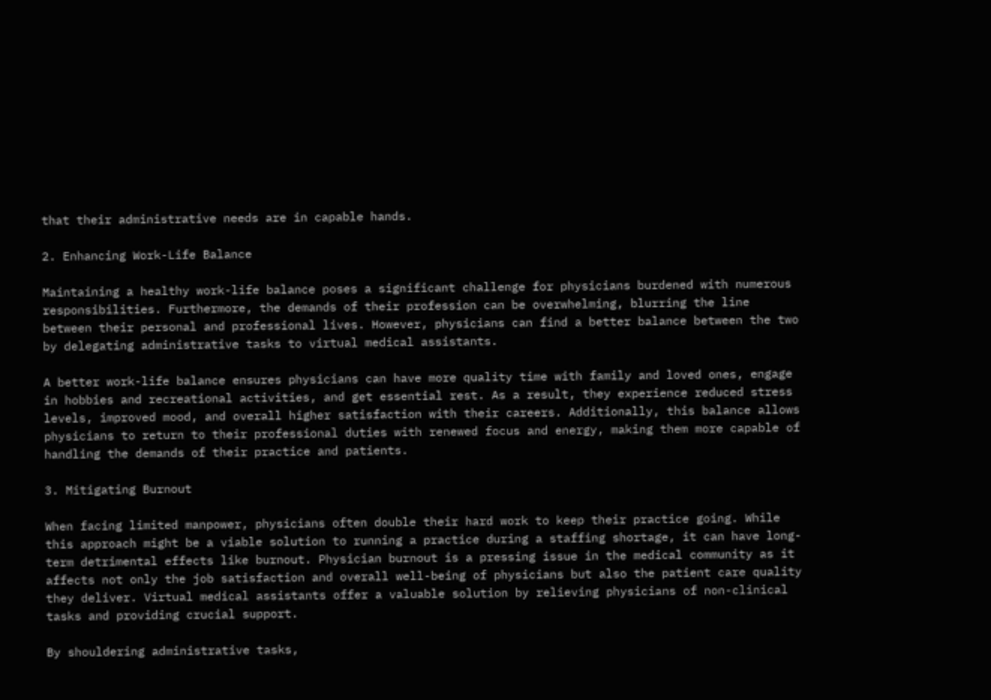that their administrative needs are in capable hands.

2. Enhancing Work-Life Balance

Maintaining a healthy work-life balance poses a significant challenge for physicians burdened with numerous responsibilities. Furthermore, the demands of their profession can be overwhelming, blurring the line between their personal and professional lives. However, physicians can find a better balance between the two by delegating administrative tasks to virtual medical assistants.

A better work-life balance ensures physicians can have more quality time with family and loved ones, engage in hobbies and recreational activities, and get essential rest. As a result, they experience reduced stress levels, improved mood, and overall higher satisfaction with their careers. Additionally, this balance allows physicians to return to their professional duties with renewed focus and energy, making them more capable of handling the demands of their practice and patients.

3. Mitigating Burnout

When facing limited manpower, physicians often double their hard work to keep their practice going. While this approach might be a viable solution to running a practice during a staffing shortage, it can have long-term detrimental effects like burnout. Physician burnout is a pressing issue in the medical community as it affects not only the job satisfaction and overall well-being of physicians but also the patient care quality they deliver. Virtual medical assistants offer a valuable solution by relieving physicians of non-clinical tasks and providing crucial support.

By shouldering administrative tasks,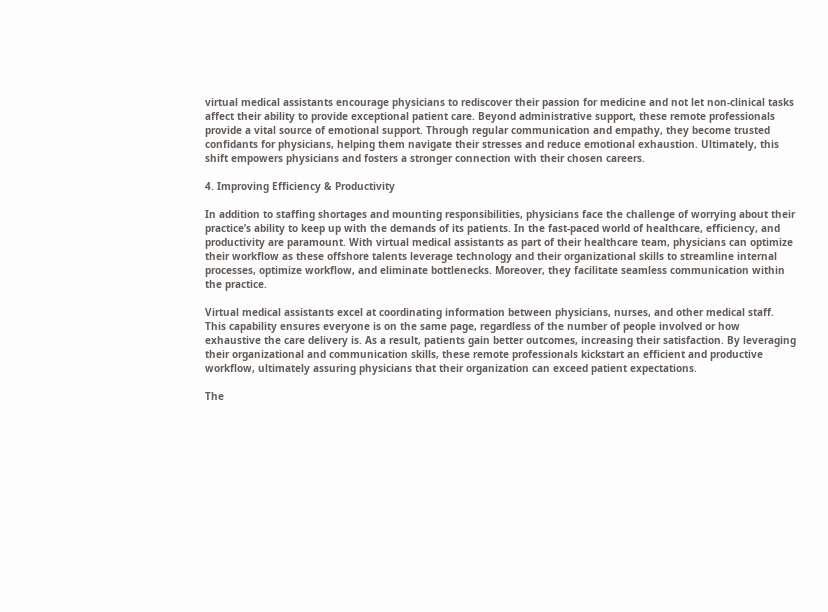virtual medical assistants encourage physicians to rediscover their passion for medicine and not let non-clinical tasks affect their ability to provide exceptional patient care. Beyond administrative support, these remote professionals provide a vital source of emotional support. Through regular communication and empathy, they become trusted confidants for physicians, helping them navigate their stresses and reduce emotional exhaustion. Ultimately, this shift empowers physicians and fosters a stronger connection with their chosen careers.

4. Improving Efficiency & Productivity

In addition to staffing shortages and mounting responsibilities, physicians face the challenge of worrying about their practice’s ability to keep up with the demands of its patients. In the fast-paced world of healthcare, efficiency, and productivity are paramount. With virtual medical assistants as part of their healthcare team, physicians can optimize their workflow as these offshore talents leverage technology and their organizational skills to streamline internal processes, optimize workflow, and eliminate bottlenecks. Moreover, they facilitate seamless communication within the practice.

Virtual medical assistants excel at coordinating information between physicians, nurses, and other medical staff. This capability ensures everyone is on the same page, regardless of the number of people involved or how exhaustive the care delivery is. As a result, patients gain better outcomes, increasing their satisfaction. By leveraging their organizational and communication skills, these remote professionals kickstart an efficient and productive workflow, ultimately assuring physicians that their organization can exceed patient expectations.

The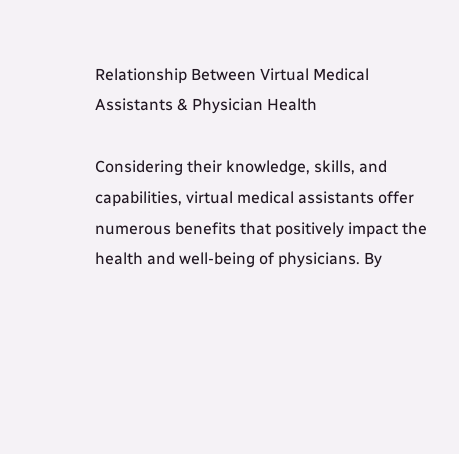Relationship Between Virtual Medical Assistants & Physician Health

Considering their knowledge, skills, and capabilities, virtual medical assistants offer numerous benefits that positively impact the health and well-being of physicians. By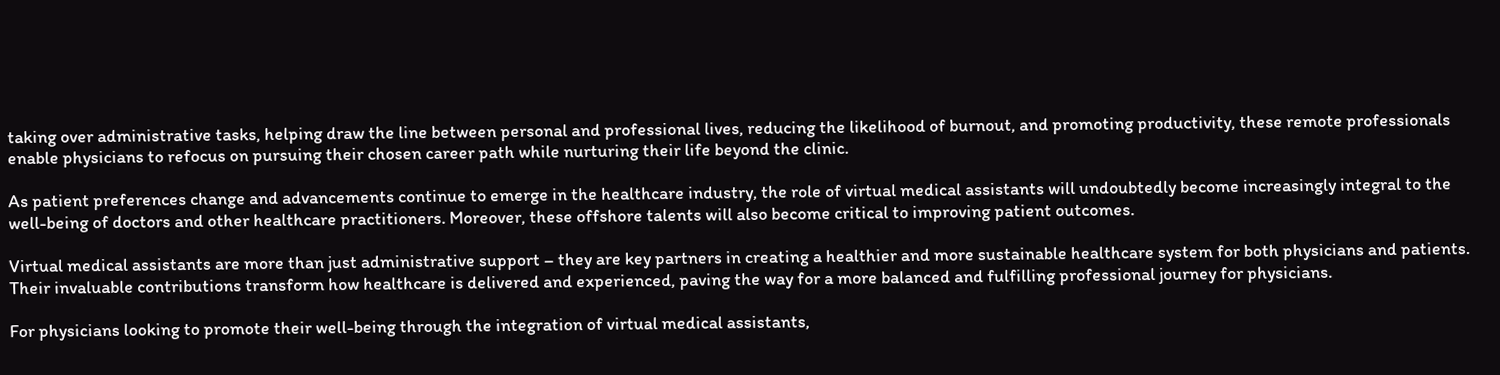taking over administrative tasks, helping draw the line between personal and professional lives, reducing the likelihood of burnout, and promoting productivity, these remote professionals enable physicians to refocus on pursuing their chosen career path while nurturing their life beyond the clinic.

As patient preferences change and advancements continue to emerge in the healthcare industry, the role of virtual medical assistants will undoubtedly become increasingly integral to the well-being of doctors and other healthcare practitioners. Moreover, these offshore talents will also become critical to improving patient outcomes.

Virtual medical assistants are more than just administrative support – they are key partners in creating a healthier and more sustainable healthcare system for both physicians and patients. Their invaluable contributions transform how healthcare is delivered and experienced, paving the way for a more balanced and fulfilling professional journey for physicians.

For physicians looking to promote their well-being through the integration of virtual medical assistants,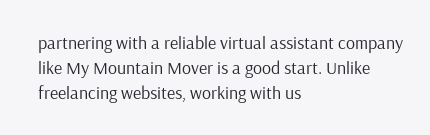partnering with a reliable virtual assistant company like My Mountain Mover is a good start. Unlike freelancing websites, working with us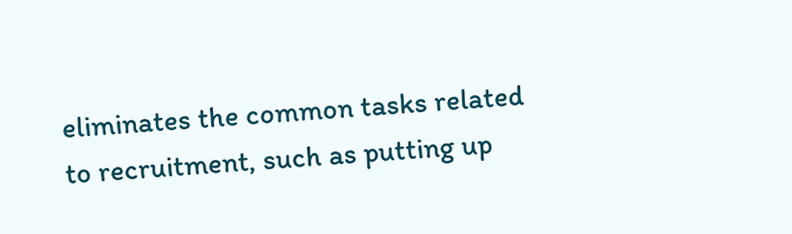eliminates the common tasks related to recruitment, such as putting up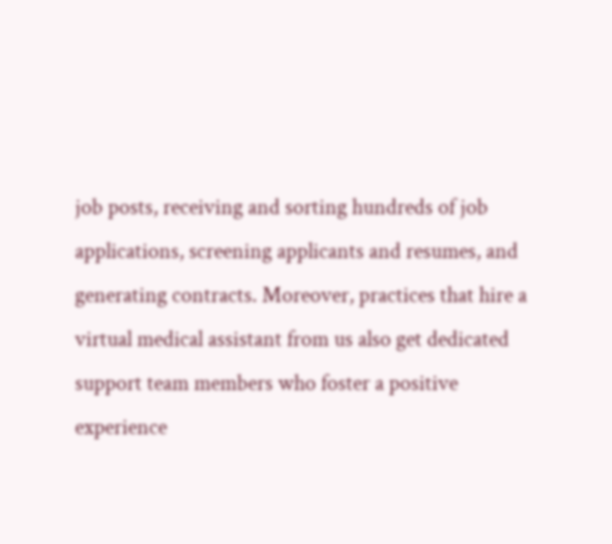job posts, receiving and sorting hundreds of job applications, screening applicants and resumes, and generating contracts. Moreover, practices that hire a virtual medical assistant from us also get dedicated support team members who foster a positive experience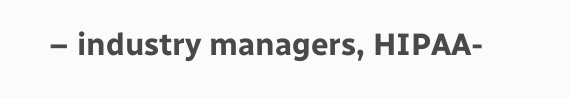– industry managers, HIPAA-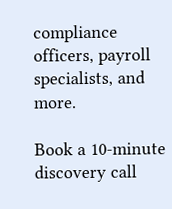compliance officers, payroll specialists, and more.

Book a 10-minute discovery call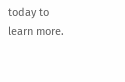today to learn more.